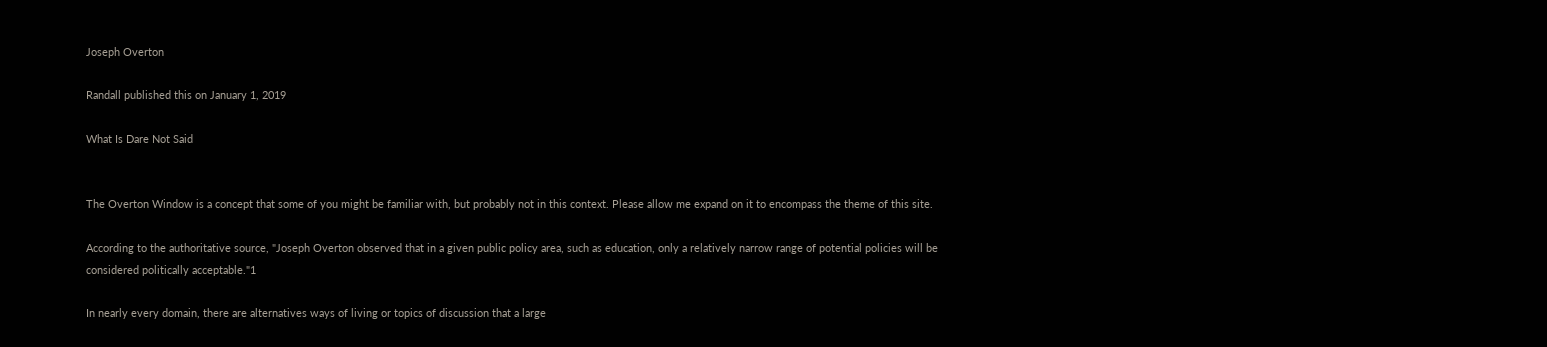Joseph Overton

Randall published this on January 1, 2019

What Is Dare Not Said


The Overton Window is a concept that some of you might be familiar with, but probably not in this context. Please allow me expand on it to encompass the theme of this site.

According to the authoritative source, "Joseph Overton observed that in a given public policy area, such as education, only a relatively narrow range of potential policies will be considered politically acceptable."1

In nearly every domain, there are alternatives ways of living or topics of discussion that a large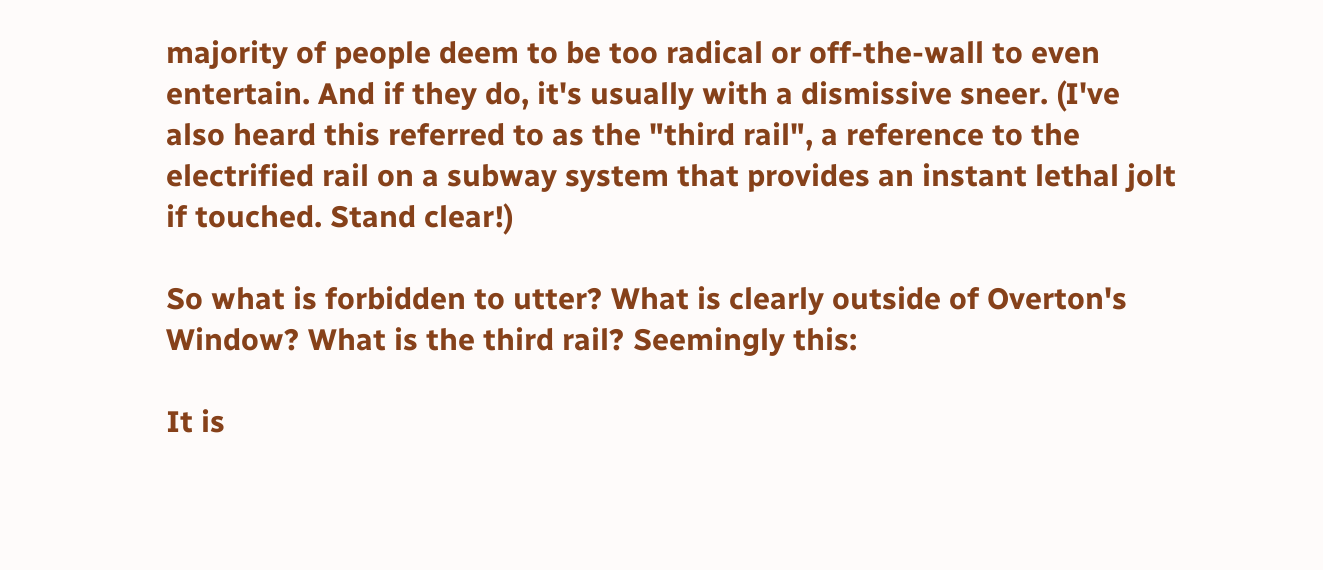majority of people deem to be too radical or off-the-wall to even entertain. And if they do, it's usually with a dismissive sneer. (I've also heard this referred to as the "third rail", a reference to the electrified rail on a subway system that provides an instant lethal jolt if touched. Stand clear!)

So what is forbidden to utter? What is clearly outside of Overton's Window? What is the third rail? Seemingly this:

It is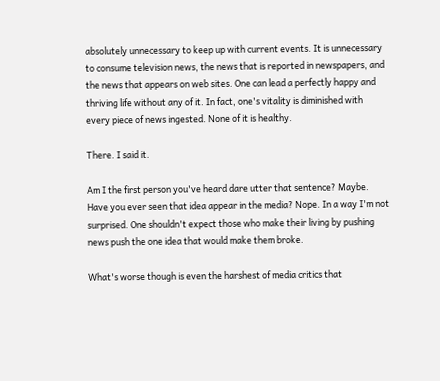absolutely unnecessary to keep up with current events. It is unnecessary to consume television news, the news that is reported in newspapers, and the news that appears on web sites. One can lead a perfectly happy and thriving life without any of it. In fact, one's vitality is diminished with every piece of news ingested. None of it is healthy.

There. I said it.

Am I the first person you've heard dare utter that sentence? Maybe. Have you ever seen that idea appear in the media? Nope. In a way I'm not surprised. One shouldn't expect those who make their living by pushing news push the one idea that would make them broke.

What's worse though is even the harshest of media critics that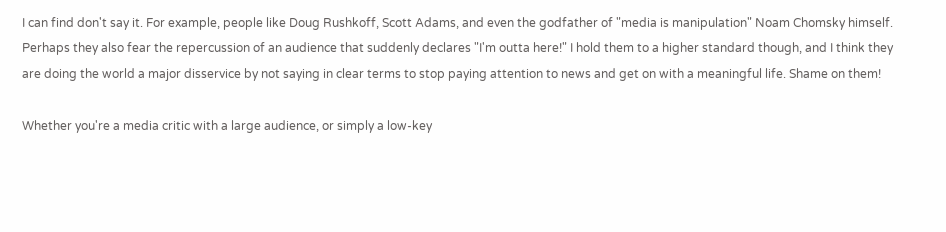I can find don't say it. For example, people like Doug Rushkoff, Scott Adams, and even the godfather of "media is manipulation" Noam Chomsky himself. Perhaps they also fear the repercussion of an audience that suddenly declares "I'm outta here!" I hold them to a higher standard though, and I think they are doing the world a major disservice by not saying in clear terms to stop paying attention to news and get on with a meaningful life. Shame on them!

Whether you're a media critic with a large audience, or simply a low-key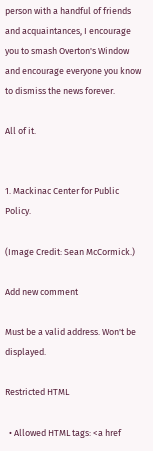person with a handful of friends and acquaintances, I encourage you to smash Overton's Window and encourage everyone you know to dismiss the news forever.

All of it.


1. Mackinac Center for Public Policy.

(Image Credit: Sean McCormick.)

Add new comment

Must be a valid address. Won't be displayed.

Restricted HTML

  • Allowed HTML tags: <a href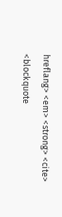hreflang> <em> <strong> <cite> <blockquote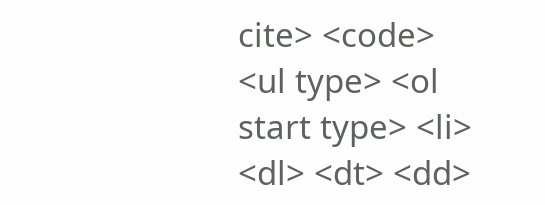cite> <code> <ul type> <ol start type> <li> <dl> <dt> <dd>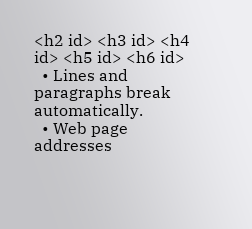<h2 id> <h3 id> <h4 id> <h5 id> <h6 id>
  • Lines and paragraphs break automatically.
  • Web page addresses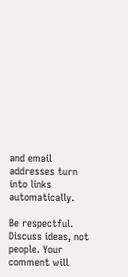and email addresses turn into links automatically.

Be respectful. Discuss ideas, not people. Your comment will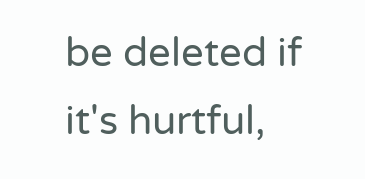be deleted if it's hurtful,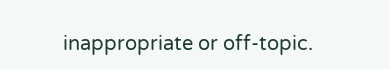inappropriate or off-topic.